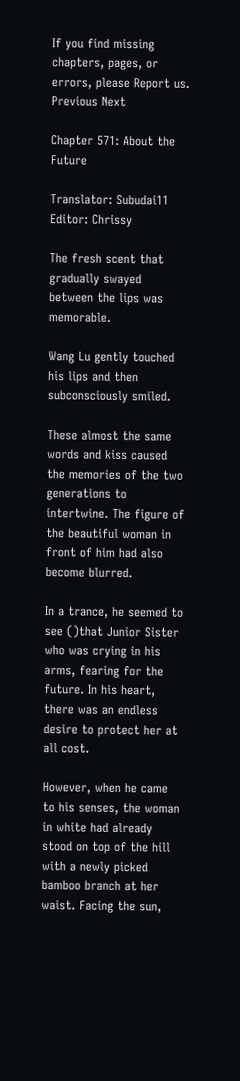If you find missing chapters, pages, or errors, please Report us.
Previous Next

Chapter 571: About the Future

Translator: Subudai11 Editor: Chrissy

The fresh scent that gradually swayed between the lips was memorable.

Wang Lu gently touched his lips and then subconsciously smiled.

These almost the same words and kiss caused the memories of the two generations to intertwine. The figure of the beautiful woman in front of him had also become blurred.

In a trance, he seemed to see ()that Junior Sister who was crying in his arms, fearing for the future. In his heart, there was an endless desire to protect her at all cost.

However, when he came to his senses, the woman in white had already stood on top of the hill with a newly picked bamboo branch at her waist. Facing the sun,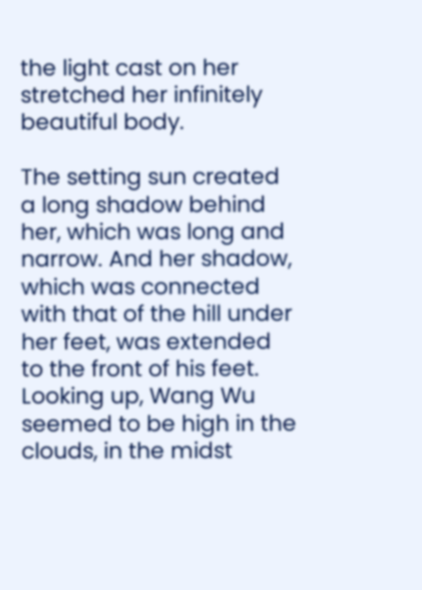the light cast on her stretched her infinitely beautiful body.

The setting sun created a long shadow behind her, which was long and narrow. And her shadow, which was connected with that of the hill under her feet, was extended to the front of his feet. Looking up, Wang Wu seemed to be high in the clouds, in the midst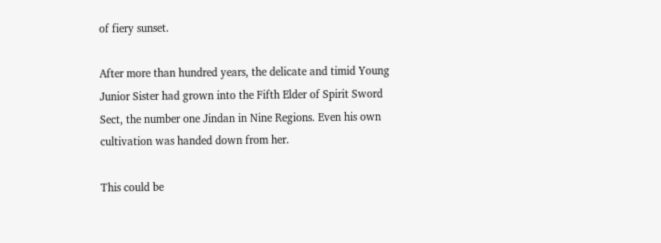of fiery sunset.

After more than hundred years, the delicate and timid Young Junior Sister had grown into the Fifth Elder of Spirit Sword Sect, the number one Jindan in Nine Regions. Even his own cultivation was handed down from her.

This could be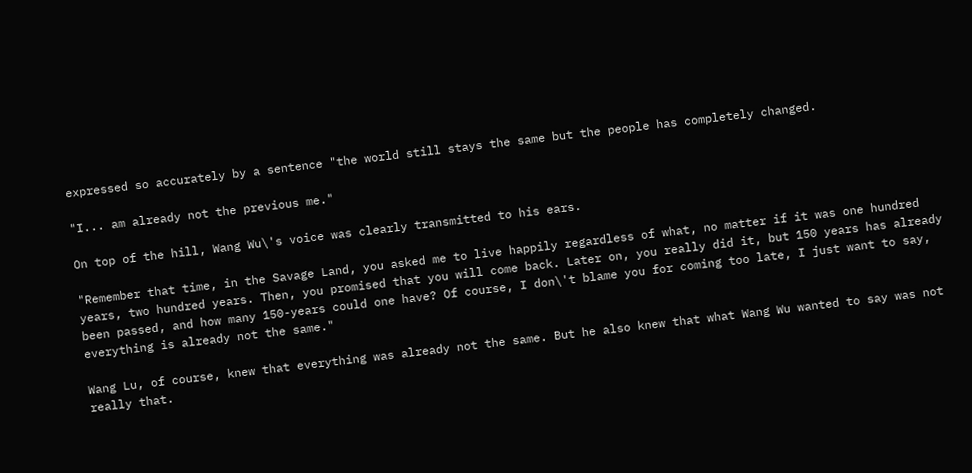expressed so accurately by a sentence "the world still stays the same but the people has completely changed.

"I... am already not the previous me."

On top of the hill, Wang Wu\'s voice was clearly transmitted to his ears.

"Remember that time, in the Savage Land, you asked me to live happily regardless of what, no matter if it was one hundred years, two hundred years. Then, you promised that you will come back. Later on, you really did it, but 150 years has already been passed, and how many 150-years could one have? Of course, I don\'t blame you for coming too late, I just want to say, everything is already not the same."

Wang Lu, of course, knew that everything was already not the same. But he also knew that what Wang Wu wanted to say was not really that.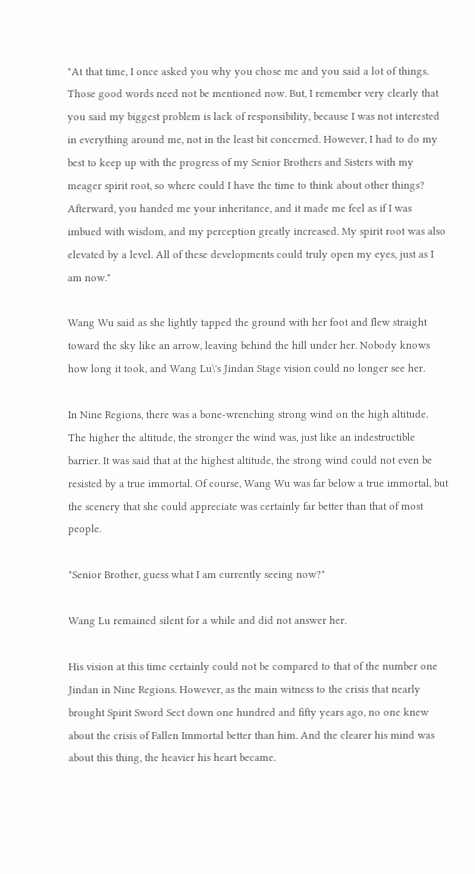"At that time, I once asked you why you chose me and you said a lot of things. Those good words need not be mentioned now. But, I remember very clearly that you said my biggest problem is lack of responsibility, because I was not interested in everything around me, not in the least bit concerned. However, I had to do my best to keep up with the progress of my Senior Brothers and Sisters with my meager spirit root, so where could I have the time to think about other things? Afterward, you handed me your inheritance, and it made me feel as if I was imbued with wisdom, and my perception greatly increased. My spirit root was also elevated by a level. All of these developments could truly open my eyes, just as I am now."

Wang Wu said as she lightly tapped the ground with her foot and flew straight toward the sky like an arrow, leaving behind the hill under her. Nobody knows how long it took, and Wang Lu\'s Jindan Stage vision could no longer see her.

In Nine Regions, there was a bone-wrenching strong wind on the high altitude. The higher the altitude, the stronger the wind was, just like an indestructible barrier. It was said that at the highest altitude, the strong wind could not even be resisted by a true immortal. Of course, Wang Wu was far below a true immortal, but the scenery that she could appreciate was certainly far better than that of most people.

"Senior Brother, guess what I am currently seeing now?"

Wang Lu remained silent for a while and did not answer her.

His vision at this time certainly could not be compared to that of the number one Jindan in Nine Regions. However, as the main witness to the crisis that nearly brought Spirit Sword Sect down one hundred and fifty years ago, no one knew about the crisis of Fallen Immortal better than him. And the clearer his mind was about this thing, the heavier his heart became.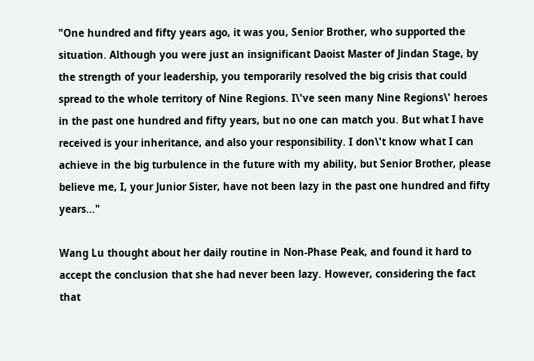"One hundred and fifty years ago, it was you, Senior Brother, who supported the situation. Although you were just an insignificant Daoist Master of Jindan Stage, by the strength of your leadership, you temporarily resolved the big crisis that could spread to the whole territory of Nine Regions. I\'ve seen many Nine Regions\' heroes in the past one hundred and fifty years, but no one can match you. But what I have received is your inheritance, and also your responsibility. I don\'t know what I can achieve in the big turbulence in the future with my ability, but Senior Brother, please believe me, I, your Junior Sister, have not been lazy in the past one hundred and fifty years…"

Wang Lu thought about her daily routine in Non-Phase Peak, and found it hard to accept the conclusion that she had never been lazy. However, considering the fact that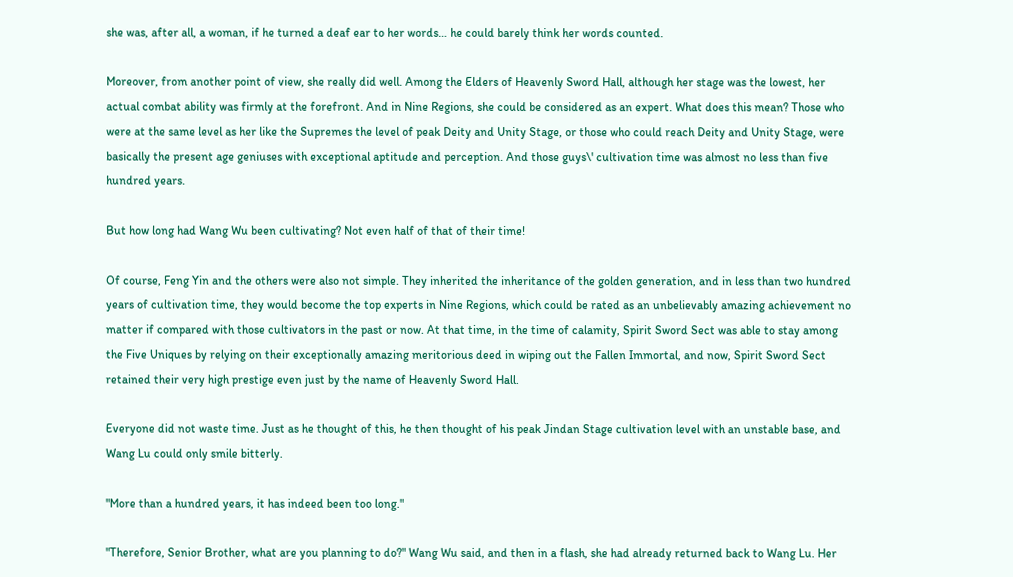she was, after all, a woman, if he turned a deaf ear to her words… he could barely think her words counted.

Moreover, from another point of view, she really did well. Among the Elders of Heavenly Sword Hall, although her stage was the lowest, her actual combat ability was firmly at the forefront. And in Nine Regions, she could be considered as an expert. What does this mean? Those who were at the same level as her like the Supremes the level of peak Deity and Unity Stage, or those who could reach Deity and Unity Stage, were basically the present age geniuses with exceptional aptitude and perception. And those guys\' cultivation time was almost no less than five hundred years.

But how long had Wang Wu been cultivating? Not even half of that of their time!

Of course, Feng Yin and the others were also not simple. They inherited the inheritance of the golden generation, and in less than two hundred years of cultivation time, they would become the top experts in Nine Regions, which could be rated as an unbelievably amazing achievement no matter if compared with those cultivators in the past or now. At that time, in the time of calamity, Spirit Sword Sect was able to stay among the Five Uniques by relying on their exceptionally amazing meritorious deed in wiping out the Fallen Immortal, and now, Spirit Sword Sect retained their very high prestige even just by the name of Heavenly Sword Hall.

Everyone did not waste time. Just as he thought of this, he then thought of his peak Jindan Stage cultivation level with an unstable base, and Wang Lu could only smile bitterly.

"More than a hundred years, it has indeed been too long."

"Therefore, Senior Brother, what are you planning to do?" Wang Wu said, and then in a flash, she had already returned back to Wang Lu. Her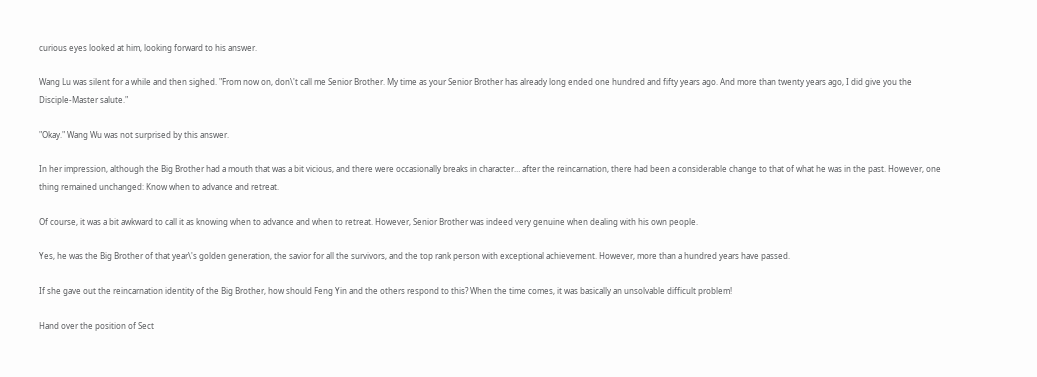curious eyes looked at him, looking forward to his answer.

Wang Lu was silent for a while and then sighed. "From now on, don\'t call me Senior Brother. My time as your Senior Brother has already long ended one hundred and fifty years ago. And more than twenty years ago, I did give you the Disciple-Master salute."

"Okay." Wang Wu was not surprised by this answer.

In her impression, although the Big Brother had a mouth that was a bit vicious, and there were occasionally breaks in character… after the reincarnation, there had been a considerable change to that of what he was in the past. However, one thing remained unchanged: Know when to advance and retreat.

Of course, it was a bit awkward to call it as knowing when to advance and when to retreat. However, Senior Brother was indeed very genuine when dealing with his own people.

Yes, he was the Big Brother of that year\'s golden generation, the savior for all the survivors, and the top rank person with exceptional achievement. However, more than a hundred years have passed.

If she gave out the reincarnation identity of the Big Brother, how should Feng Yin and the others respond to this? When the time comes, it was basically an unsolvable difficult problem!

Hand over the position of Sect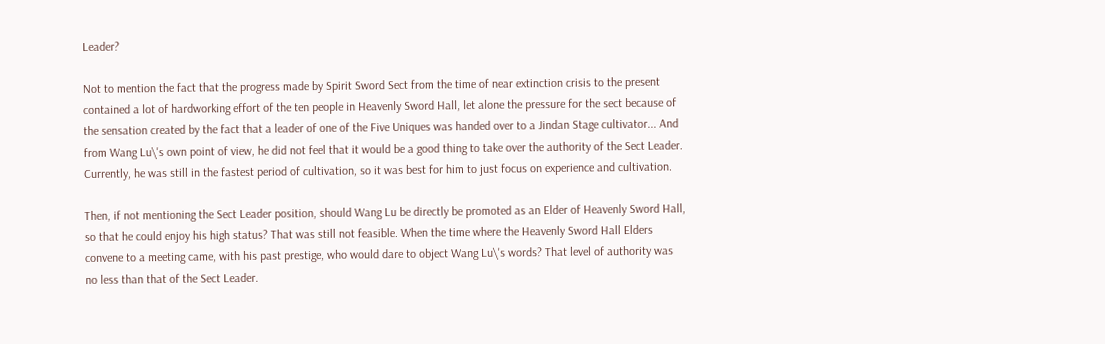Leader?

Not to mention the fact that the progress made by Spirit Sword Sect from the time of near extinction crisis to the present contained a lot of hardworking effort of the ten people in Heavenly Sword Hall, let alone the pressure for the sect because of the sensation created by the fact that a leader of one of the Five Uniques was handed over to a Jindan Stage cultivator... And from Wang Lu\'s own point of view, he did not feel that it would be a good thing to take over the authority of the Sect Leader. Currently, he was still in the fastest period of cultivation, so it was best for him to just focus on experience and cultivation.

Then, if not mentioning the Sect Leader position, should Wang Lu be directly be promoted as an Elder of Heavenly Sword Hall, so that he could enjoy his high status? That was still not feasible. When the time where the Heavenly Sword Hall Elders convene to a meeting came, with his past prestige, who would dare to object Wang Lu\'s words? That level of authority was no less than that of the Sect Leader.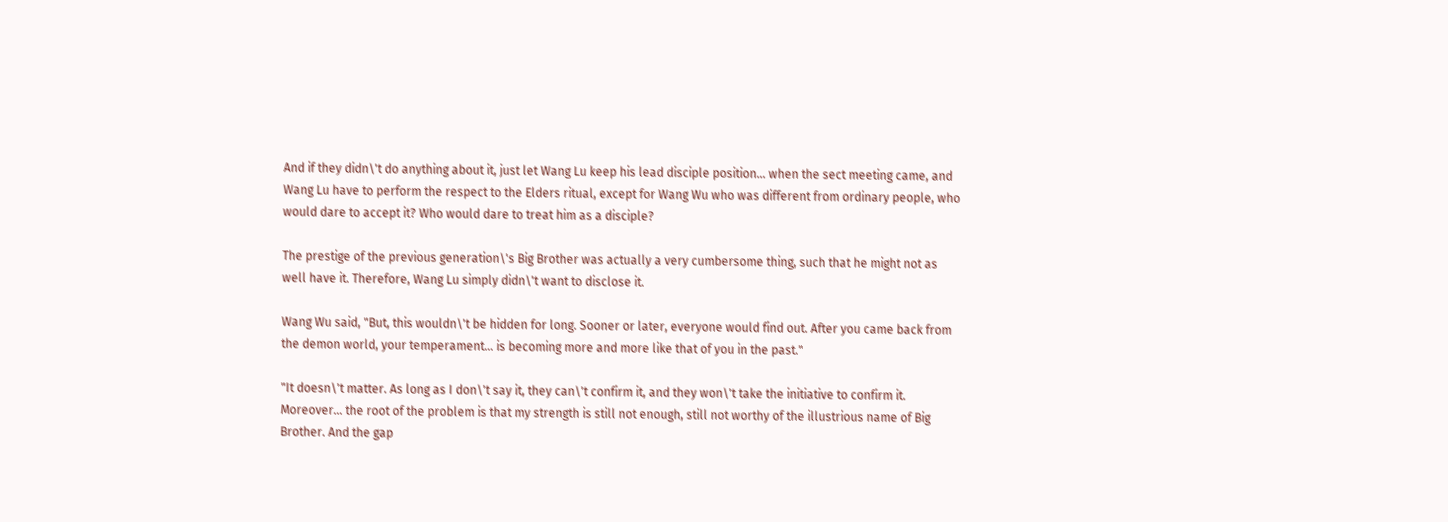And if they didn\'t do anything about it, just let Wang Lu keep his lead disciple position… when the sect meeting came, and Wang Lu have to perform the respect to the Elders ritual, except for Wang Wu who was different from ordinary people, who would dare to accept it? Who would dare to treat him as a disciple?

The prestige of the previous generation\'s Big Brother was actually a very cumbersome thing, such that he might not as well have it. Therefore, Wang Lu simply didn\'t want to disclose it.

Wang Wu said, "But, this wouldn\'t be hidden for long. Sooner or later, everyone would find out. After you came back from the demon world, your temperament… is becoming more and more like that of you in the past."

"It doesn\'t matter. As long as I don\'t say it, they can\'t confirm it, and they won\'t take the initiative to confirm it. Moreover… the root of the problem is that my strength is still not enough, still not worthy of the illustrious name of Big Brother. And the gap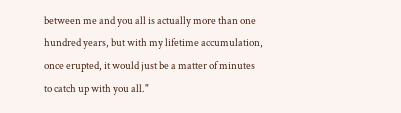between me and you all is actually more than one hundred years, but with my lifetime accumulation, once erupted, it would just be a matter of minutes to catch up with you all."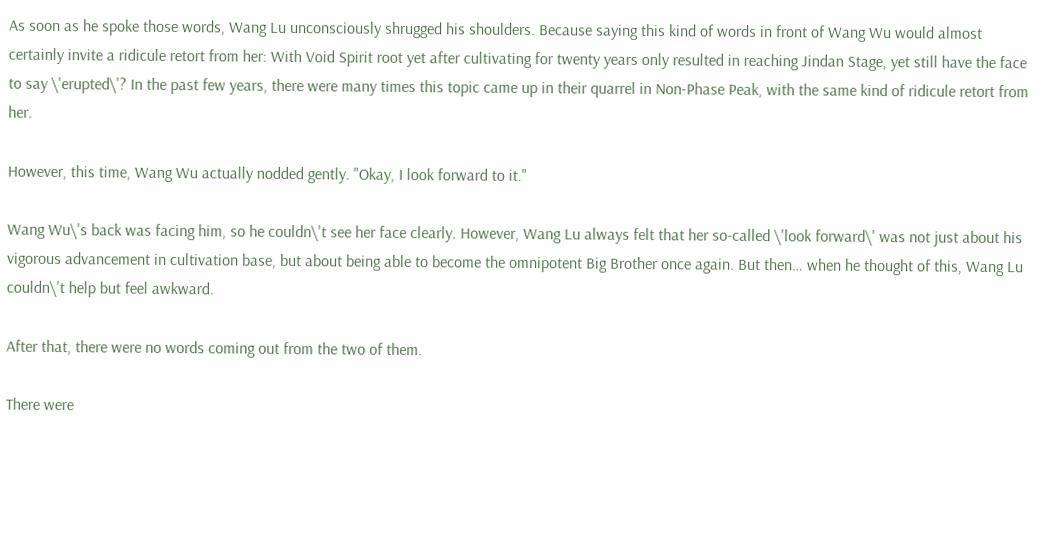As soon as he spoke those words, Wang Lu unconsciously shrugged his shoulders. Because saying this kind of words in front of Wang Wu would almost certainly invite a ridicule retort from her: With Void Spirit root yet after cultivating for twenty years only resulted in reaching Jindan Stage, yet still have the face to say \'erupted\'? In the past few years, there were many times this topic came up in their quarrel in Non-Phase Peak, with the same kind of ridicule retort from her.

However, this time, Wang Wu actually nodded gently. "Okay, I look forward to it."

Wang Wu\'s back was facing him, so he couldn\'t see her face clearly. However, Wang Lu always felt that her so-called \'look forward\' was not just about his vigorous advancement in cultivation base, but about being able to become the omnipotent Big Brother once again. But then… when he thought of this, Wang Lu couldn\'t help but feel awkward.

After that, there were no words coming out from the two of them.

There were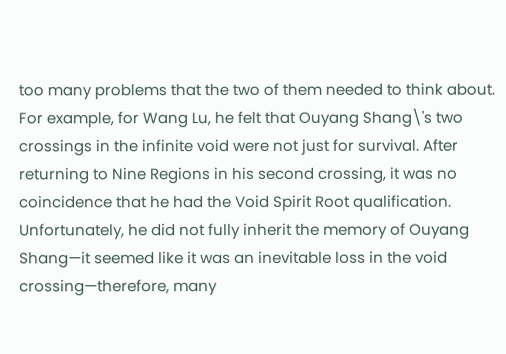too many problems that the two of them needed to think about. For example, for Wang Lu, he felt that Ouyang Shang\'s two crossings in the infinite void were not just for survival. After returning to Nine Regions in his second crossing, it was no coincidence that he had the Void Spirit Root qualification. Unfortunately, he did not fully inherit the memory of Ouyang Shang—it seemed like it was an inevitable loss in the void crossing—therefore, many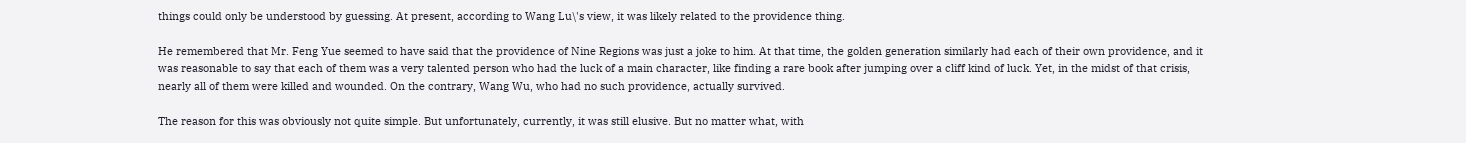things could only be understood by guessing. At present, according to Wang Lu\'s view, it was likely related to the providence thing.

He remembered that Mr. Feng Yue seemed to have said that the providence of Nine Regions was just a joke to him. At that time, the golden generation similarly had each of their own providence, and it was reasonable to say that each of them was a very talented person who had the luck of a main character, like finding a rare book after jumping over a cliff kind of luck. Yet, in the midst of that crisis, nearly all of them were killed and wounded. On the contrary, Wang Wu, who had no such providence, actually survived.

The reason for this was obviously not quite simple. But unfortunately, currently, it was still elusive. But no matter what, with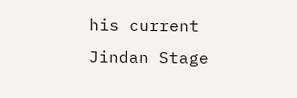his current Jindan Stage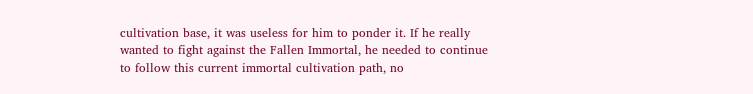cultivation base, it was useless for him to ponder it. If he really wanted to fight against the Fallen Immortal, he needed to continue to follow this current immortal cultivation path, no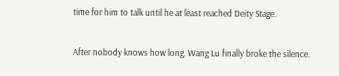time for him to talk until he at least reached Deity Stage.

After nobody knows how long, Wang Lu finally broke the silence.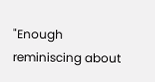"Enough reminiscing about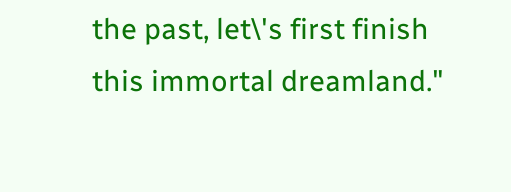the past, let\'s first finish this immortal dreamland."